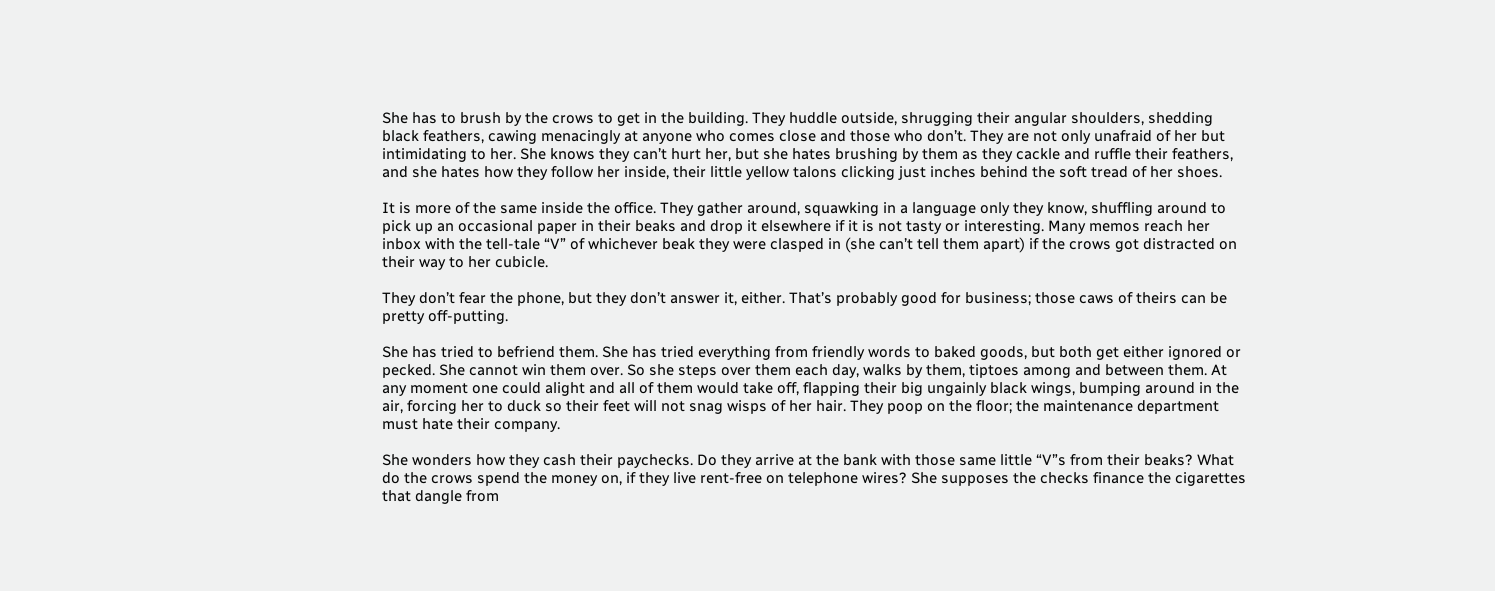She has to brush by the crows to get in the building. They huddle outside, shrugging their angular shoulders, shedding black feathers, cawing menacingly at anyone who comes close and those who don’t. They are not only unafraid of her but intimidating to her. She knows they can’t hurt her, but she hates brushing by them as they cackle and ruffle their feathers, and she hates how they follow her inside, their little yellow talons clicking just inches behind the soft tread of her shoes.

It is more of the same inside the office. They gather around, squawking in a language only they know, shuffling around to pick up an occasional paper in their beaks and drop it elsewhere if it is not tasty or interesting. Many memos reach her inbox with the tell-tale “V” of whichever beak they were clasped in (she can’t tell them apart) if the crows got distracted on their way to her cubicle.

They don’t fear the phone, but they don’t answer it, either. That’s probably good for business; those caws of theirs can be pretty off-putting.

She has tried to befriend them. She has tried everything from friendly words to baked goods, but both get either ignored or pecked. She cannot win them over. So she steps over them each day, walks by them, tiptoes among and between them. At any moment one could alight and all of them would take off, flapping their big ungainly black wings, bumping around in the air, forcing her to duck so their feet will not snag wisps of her hair. They poop on the floor; the maintenance department must hate their company.

She wonders how they cash their paychecks. Do they arrive at the bank with those same little “V”s from their beaks? What do the crows spend the money on, if they live rent-free on telephone wires? She supposes the checks finance the cigarettes that dangle from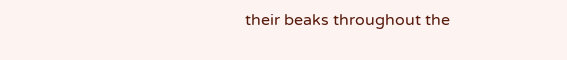their beaks throughout the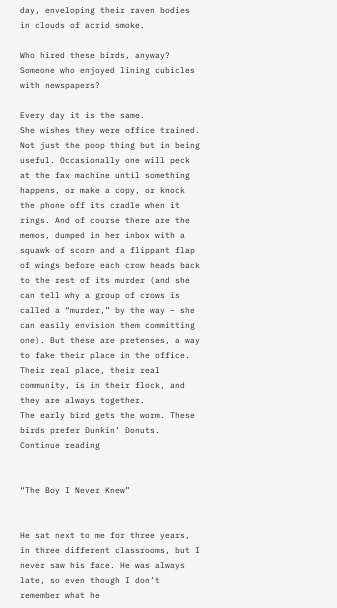day, enveloping their raven bodies in clouds of acrid smoke.

Who hired these birds, anyway? Someone who enjoyed lining cubicles with newspapers?

Every day it is the same.
She wishes they were office trained. Not just the poop thing but in being useful. Occasionally one will peck at the fax machine until something happens, or make a copy, or knock the phone off its cradle when it rings. And of course there are the memos, dumped in her inbox with a squawk of scorn and a flippant flap of wings before each crow heads back to the rest of its murder (and she can tell why a group of crows is called a “murder,” by the way – she can easily envision them committing one). But these are pretenses, a way to fake their place in the office. Their real place, their real community, is in their flock, and they are always together.
The early bird gets the worm. These birds prefer Dunkin’ Donuts.
Continue reading


“The Boy I Never Knew”


He sat next to me for three years, in three different classrooms, but I never saw his face. He was always late, so even though I don’t remember what he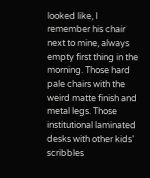looked like, I remember his chair next to mine, always empty first thing in the morning. Those hard pale chairs with the weird matte finish and metal legs. Those institutional laminated desks with other kids’ scribbles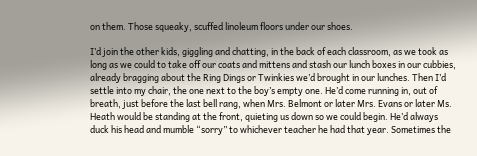on them. Those squeaky, scuffed linoleum floors under our shoes.

I’d join the other kids, giggling and chatting, in the back of each classroom, as we took as long as we could to take off our coats and mittens and stash our lunch boxes in our cubbies, already bragging about the Ring Dings or Twinkies we’d brought in our lunches. Then I’d settle into my chair, the one next to the boy’s empty one. He’d come running in, out of breath, just before the last bell rang, when Mrs. Belmont or later Mrs. Evans or later Ms. Heath would be standing at the front, quieting us down so we could begin. He’d always duck his head and mumble “sorry” to whichever teacher he had that year. Sometimes the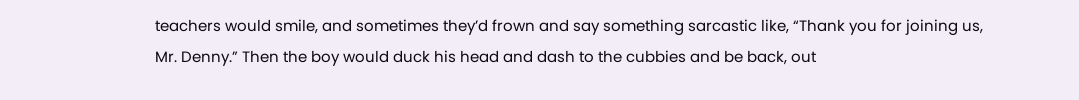teachers would smile, and sometimes they’d frown and say something sarcastic like, “Thank you for joining us, Mr. Denny.” Then the boy would duck his head and dash to the cubbies and be back, out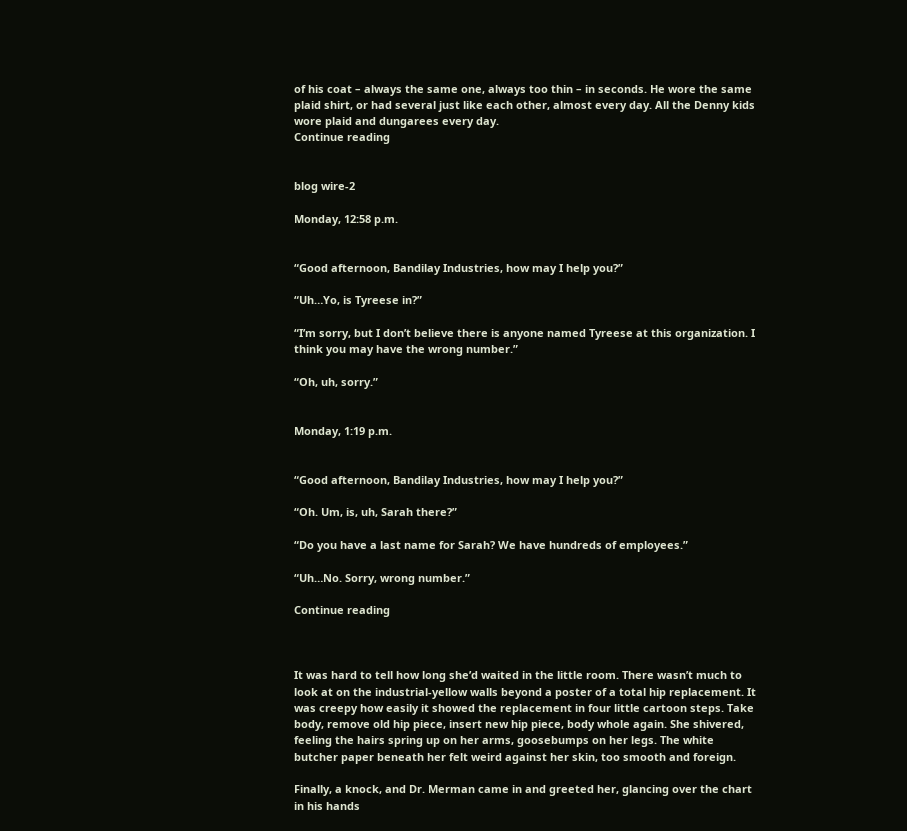of his coat – always the same one, always too thin – in seconds. He wore the same plaid shirt, or had several just like each other, almost every day. All the Denny kids wore plaid and dungarees every day.
Continue reading


blog wire-2

Monday, 12:58 p.m.


“Good afternoon, Bandilay Industries, how may I help you?”

“Uh…Yo, is Tyreese in?”

“I’m sorry, but I don’t believe there is anyone named Tyreese at this organization. I think you may have the wrong number.”

“Oh, uh, sorry.”


Monday, 1:19 p.m.


“Good afternoon, Bandilay Industries, how may I help you?”

“Oh. Um, is, uh, Sarah there?”

“Do you have a last name for Sarah? We have hundreds of employees.”

“Uh…No. Sorry, wrong number.”

Continue reading



It was hard to tell how long she’d waited in the little room. There wasn’t much to look at on the industrial-yellow walls beyond a poster of a total hip replacement. It was creepy how easily it showed the replacement in four little cartoon steps. Take body, remove old hip piece, insert new hip piece, body whole again. She shivered, feeling the hairs spring up on her arms, goosebumps on her legs. The white butcher paper beneath her felt weird against her skin, too smooth and foreign.

Finally, a knock, and Dr. Merman came in and greeted her, glancing over the chart in his hands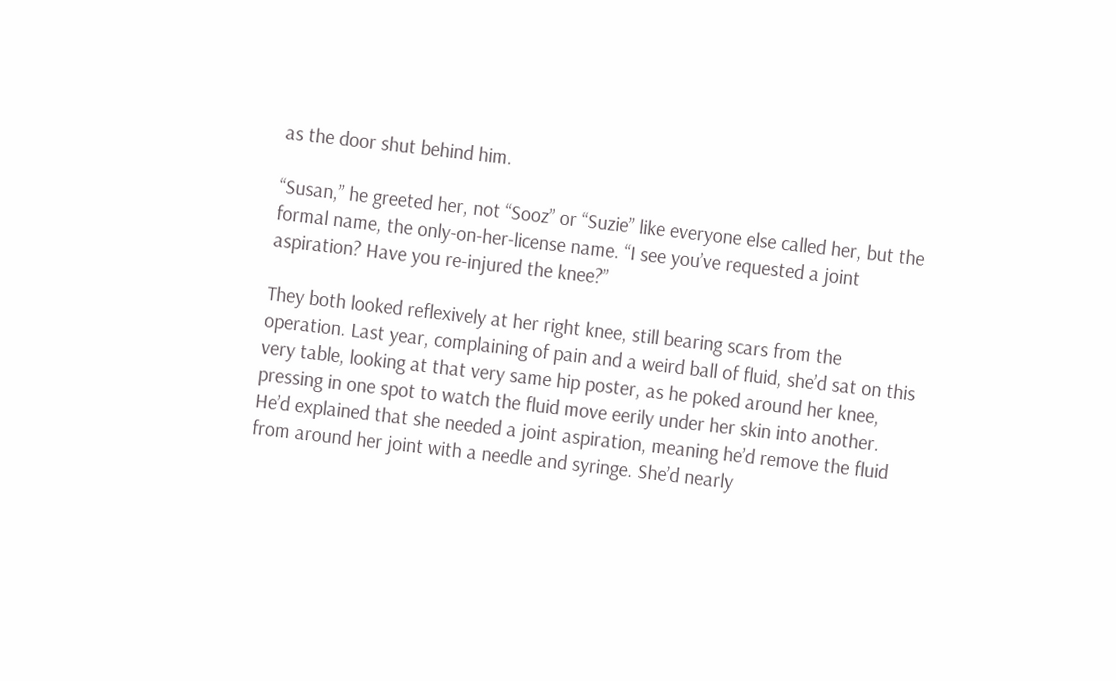as the door shut behind him.

“Susan,” he greeted her, not “Sooz” or “Suzie” like everyone else called her, but the formal name, the only-on-her-license name. “I see you’ve requested a joint aspiration? Have you re-injured the knee?”

They both looked reflexively at her right knee, still bearing scars from the operation. Last year, complaining of pain and a weird ball of fluid, she’d sat on this very table, looking at that very same hip poster, as he poked around her knee, pressing in one spot to watch the fluid move eerily under her skin into another. He’d explained that she needed a joint aspiration, meaning he’d remove the fluid from around her joint with a needle and syringe. She’d nearly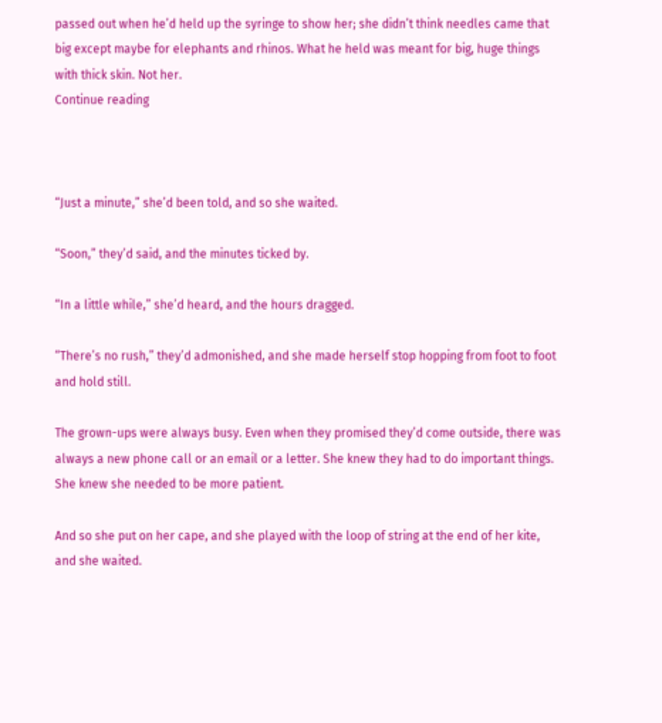passed out when he’d held up the syringe to show her; she didn’t think needles came that big except maybe for elephants and rhinos. What he held was meant for big, huge things with thick skin. Not her.
Continue reading



“Just a minute,” she’d been told, and so she waited.

“Soon,” they’d said, and the minutes ticked by.

“In a little while,” she’d heard, and the hours dragged.

“There’s no rush,” they’d admonished, and she made herself stop hopping from foot to foot and hold still.

The grown-ups were always busy. Even when they promised they’d come outside, there was always a new phone call or an email or a letter. She knew they had to do important things. She knew she needed to be more patient.

And so she put on her cape, and she played with the loop of string at the end of her kite, and she waited.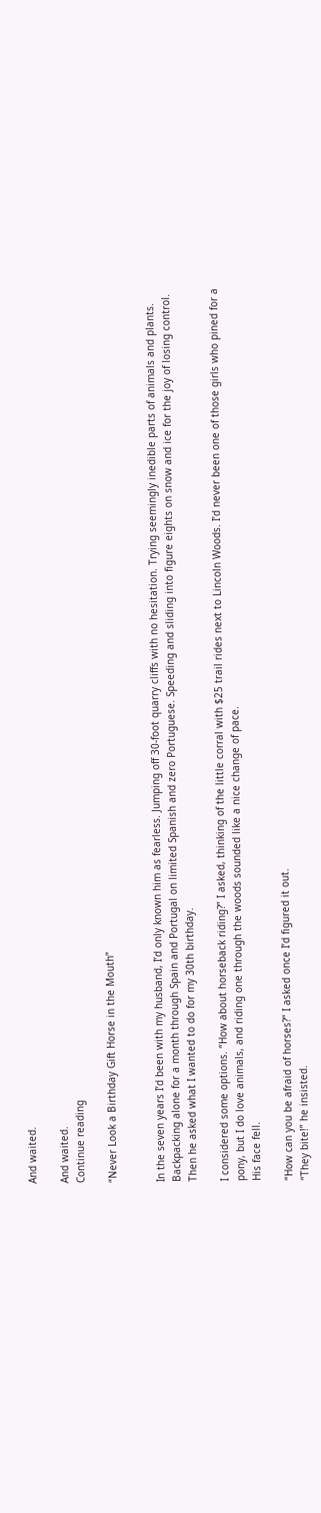And waited.

And waited.
Continue reading

“Never Look a Birthday Gift Horse in the Mouth”


In the seven years I’d been with my husband, I’d only known him as fearless. Jumping off 30-foot quarry cliffs with no hesitation. Trying seemingly inedible parts of animals and plants. Backpacking alone for a month through Spain and Portugal on limited Spanish and zero Portuguese. Speeding and sliding into figure eights on snow and ice for the joy of losing control.
Then he asked what I wanted to do for my 30th birthday.

I considered some options. “How about horseback riding?” I asked, thinking of the little corral with $25 trail rides next to Lincoln Woods. I’d never been one of those girls who pined for a pony, but I do love animals, and riding one through the woods sounded like a nice change of pace.
His face fell.

“How can you be afraid of horses?” I asked once I’d figured it out.
“They bite!” he insisted.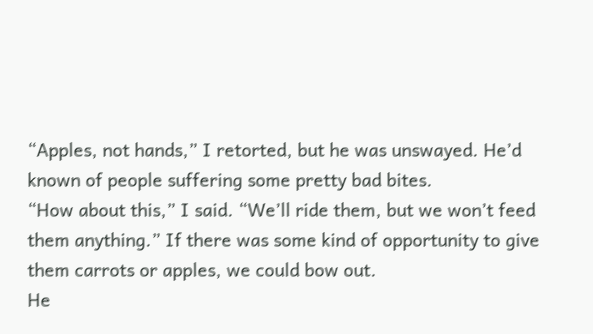“Apples, not hands,” I retorted, but he was unswayed. He’d known of people suffering some pretty bad bites.
“How about this,” I said. “We’ll ride them, but we won’t feed them anything.” If there was some kind of opportunity to give them carrots or apples, we could bow out.
He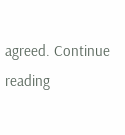agreed. Continue reading